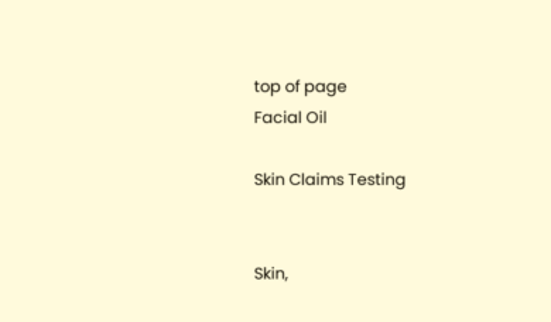top of page
Facial Oil

Skin Claims Testing


Skin,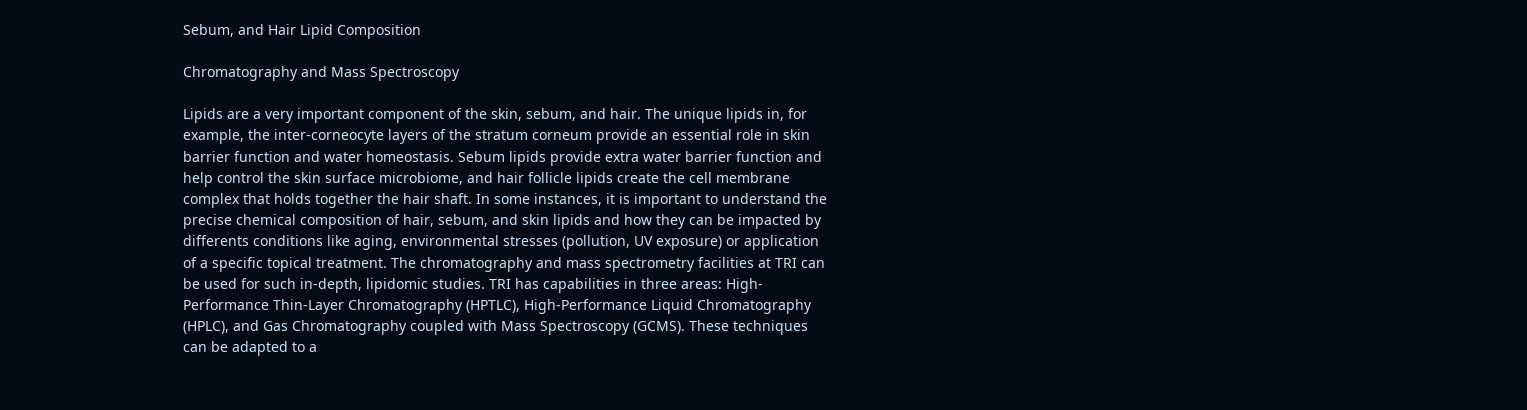Sebum, and Hair Lipid Composition

Chromatography and Mass Spectroscopy

Lipids are a very important component of the skin, sebum, and hair. The unique lipids in, for example, the inter-corneocyte layers of the stratum corneum provide an essential role in skin barrier function and water homeostasis. Sebum lipids provide extra water barrier function and help control the skin surface microbiome, and hair follicle lipids create the cell membrane complex that holds together the hair shaft. In some instances, it is important to understand the precise chemical composition of hair, sebum, and skin lipids and how they can be impacted by differents conditions like aging, environmental stresses (pollution, UV exposure) or application of a specific topical treatment. The chromatography and mass spectrometry facilities at TRI can be used for such in-depth, lipidomic studies. TRI has capabilities in three areas: High-Performance Thin-Layer Chromatography (HPTLC), High-Performance Liquid Chromatography (HPLC), and Gas Chromatography coupled with Mass Spectroscopy (GCMS). These techniques can be adapted to a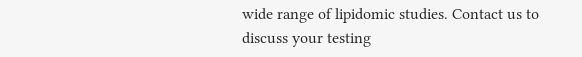wide range of lipidomic studies. Contact us to discuss your testing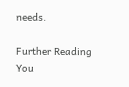needs.

Further Reading
You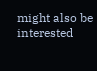might also be interested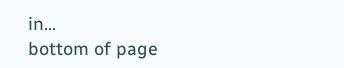in...
bottom of page